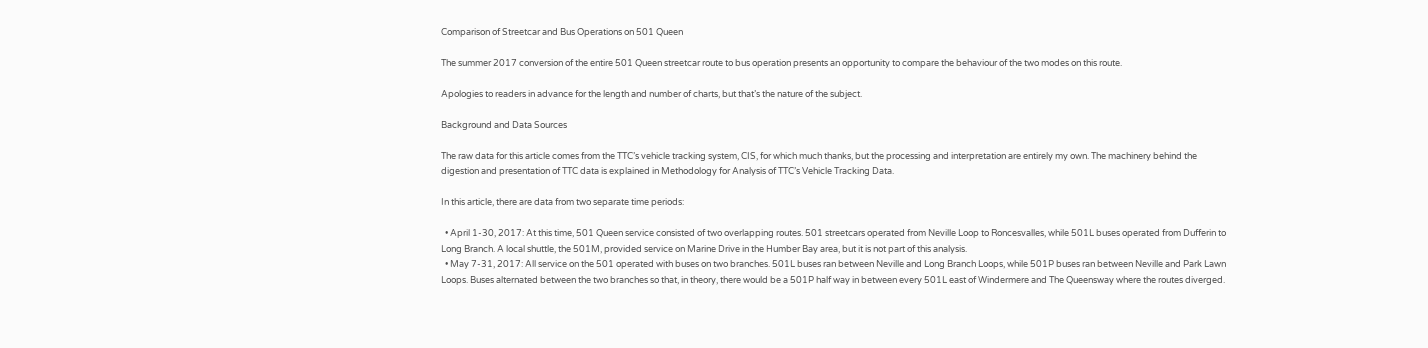Comparison of Streetcar and Bus Operations on 501 Queen

The summer 2017 conversion of the entire 501 Queen streetcar route to bus operation presents an opportunity to compare the behaviour of the two modes on this route.

Apologies to readers in advance for the length and number of charts, but that’s the nature of the subject.

Background and Data Sources

The raw data for this article comes from the TTC’s vehicle tracking system, CIS, for which much thanks, but the processing and interpretation are entirely my own. The machinery behind the digestion and presentation of TTC data is explained in Methodology for Analysis of TTC’s Vehicle Tracking Data.

In this article, there are data from two separate time periods:

  • April 1-30, 2017: At this time, 501 Queen service consisted of two overlapping routes. 501 streetcars operated from Neville Loop to Roncesvalles, while 501L buses operated from Dufferin to Long Branch. A local shuttle, the 501M, provided service on Marine Drive in the Humber Bay area, but it is not part of this analysis.
  • May 7-31, 2017: All service on the 501 operated with buses on two branches. 501L buses ran between Neville and Long Branch Loops, while 501P buses ran between Neville and Park Lawn Loops. Buses alternated between the two branches so that, in theory, there would be a 501P half way in between every 501L east of Windermere and The Queensway where the routes diverged.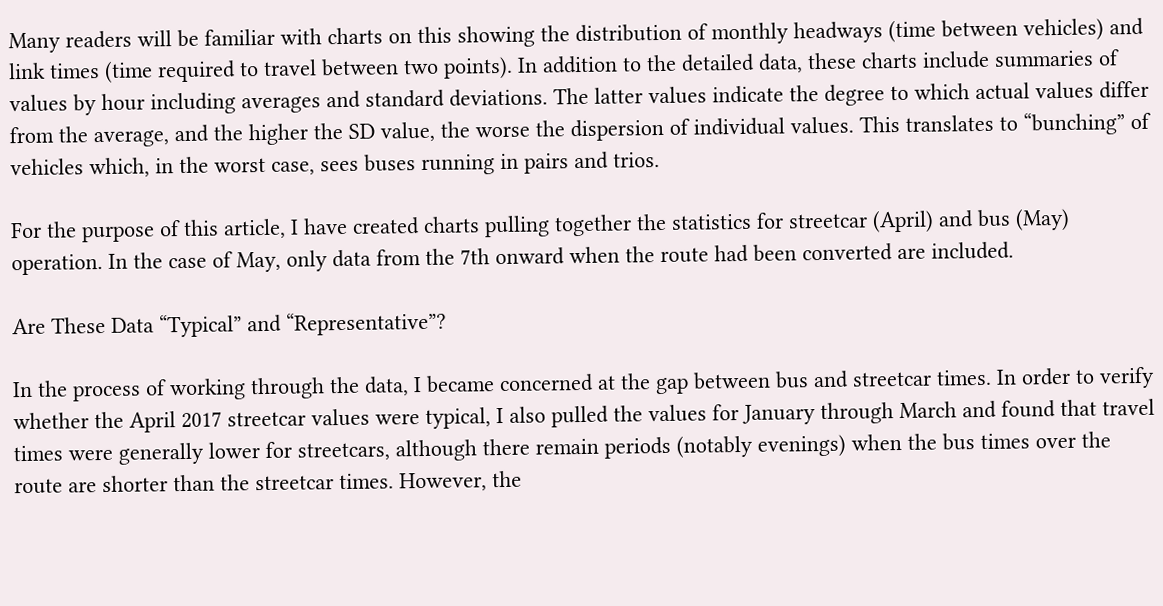Many readers will be familiar with charts on this showing the distribution of monthly headways (time between vehicles) and link times (time required to travel between two points). In addition to the detailed data, these charts include summaries of values by hour including averages and standard deviations. The latter values indicate the degree to which actual values differ from the average, and the higher the SD value, the worse the dispersion of individual values. This translates to “bunching” of vehicles which, in the worst case, sees buses running in pairs and trios.

For the purpose of this article, I have created charts pulling together the statistics for streetcar (April) and bus (May) operation. In the case of May, only data from the 7th onward when the route had been converted are included.

Are These Data “Typical” and “Representative”?

In the process of working through the data, I became concerned at the gap between bus and streetcar times. In order to verify whether the April 2017 streetcar values were typical, I also pulled the values for January through March and found that travel times were generally lower for streetcars, although there remain periods (notably evenings) when the bus times over the route are shorter than the streetcar times. However, the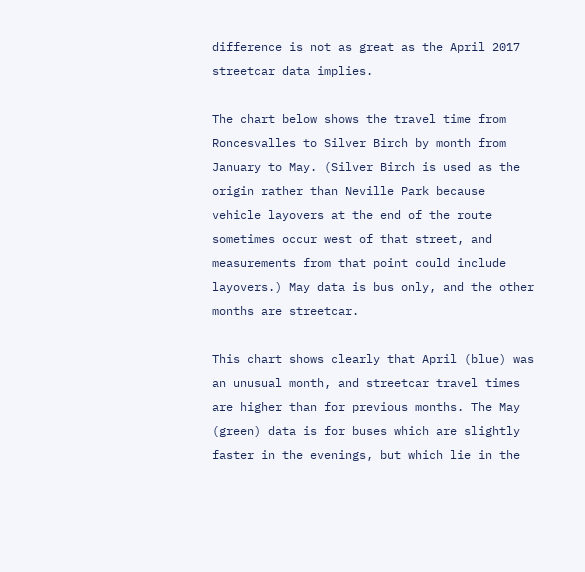difference is not as great as the April 2017 streetcar data implies.

The chart below shows the travel time from Roncesvalles to Silver Birch by month from January to May. (Silver Birch is used as the origin rather than Neville Park because vehicle layovers at the end of the route sometimes occur west of that street, and measurements from that point could include layovers.) May data is bus only, and the other months are streetcar.

This chart shows clearly that April (blue) was an unusual month, and streetcar travel times are higher than for previous months. The May (green) data is for buses which are slightly faster in the evenings, but which lie in the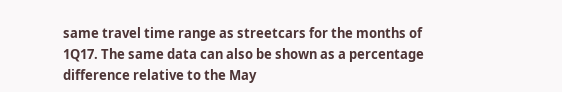same travel time range as streetcars for the months of 1Q17. The same data can also be shown as a percentage difference relative to the May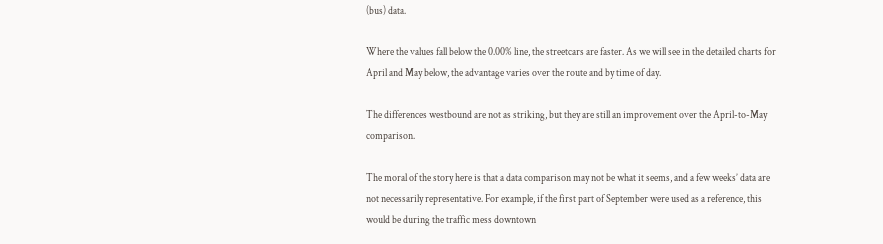(bus) data.

Where the values fall below the 0.00% line, the streetcars are faster. As we will see in the detailed charts for April and May below, the advantage varies over the route and by time of day.

The differences westbound are not as striking, but they are still an improvement over the April-to-May comparison.

The moral of the story here is that a data comparison may not be what it seems, and a few weeks’ data are not necessarily representative. For example, if the first part of September were used as a reference, this would be during the traffic mess downtown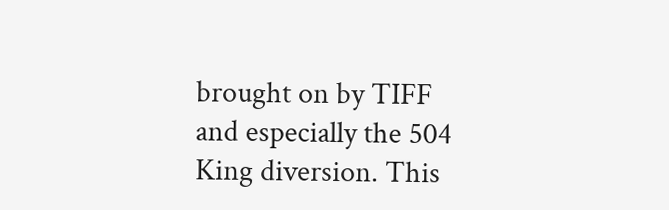brought on by TIFF and especially the 504 King diversion. This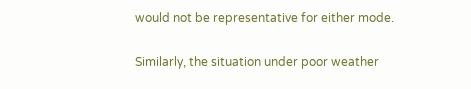would not be representative for either mode.

Similarly, the situation under poor weather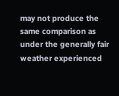may not produce the same comparison as under the generally fair weather experienced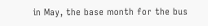in May, the base month for the bus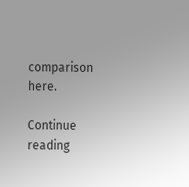comparison here.

Continue reading